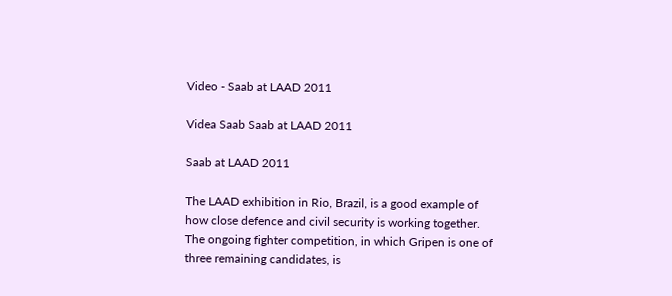Video - Saab at LAAD 2011

Videa Saab Saab at LAAD 2011

Saab at LAAD 2011

The LAAD exhibition in Rio, Brazil, is a good example of how close defence and civil security is working together. The ongoing fighter competition, in which Gripen is one of three remaining candidates, is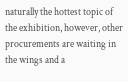naturally the hottest topic of the exhibition, however, other procurements are waiting in the wings and a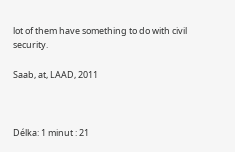lot of them have something to do with civil security.

Saab, at, LAAD, 2011



Délka: 1 minut : 21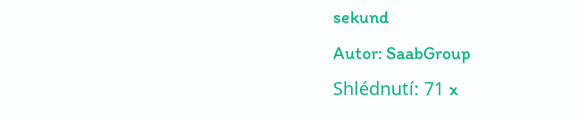sekund
Autor: SaabGroup
Shlédnutí: 71 x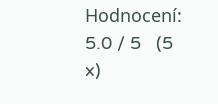Hodnocení: 5.0 / 5   (5 x)